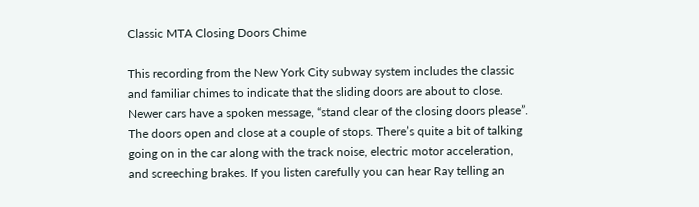Classic MTA Closing Doors Chime

This recording from the New York City subway system includes the classic and familiar chimes to indicate that the sliding doors are about to close. Newer cars have a spoken message, “stand clear of the closing doors please”. The doors open and close at a couple of stops. There’s quite a bit of talking going on in the car along with the track noise, electric motor acceleration, and screeching brakes. If you listen carefully you can hear Ray telling an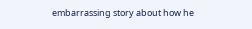embarrassing story about how he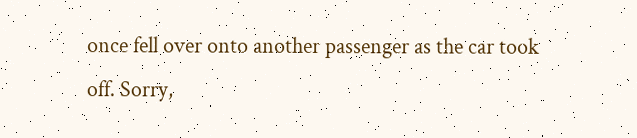once fell over onto another passenger as the car took off. Sorry,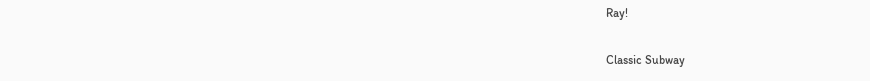Ray!

Classic Subway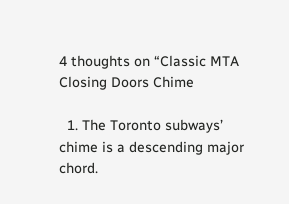4 thoughts on “Classic MTA Closing Doors Chime

  1. The Toronto subways’ chime is a descending major chord.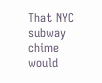That NYC subway chime would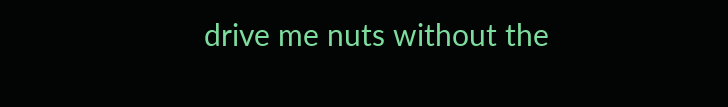drive me nuts without the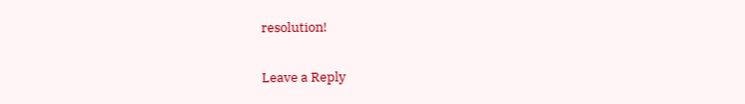resolution!

Leave a Reply